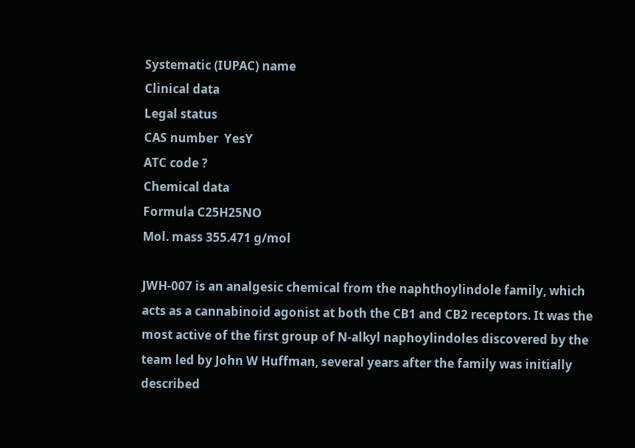Systematic (IUPAC) name
Clinical data
Legal status
CAS number  YesY
ATC code ?
Chemical data
Formula C25H25NO
Mol. mass 355.471 g/mol

JWH-007 is an analgesic chemical from the naphthoylindole family, which acts as a cannabinoid agonist at both the CB1 and CB2 receptors. It was the most active of the first group of N-alkyl naphoylindoles discovered by the team led by John W Huffman, several years after the family was initially described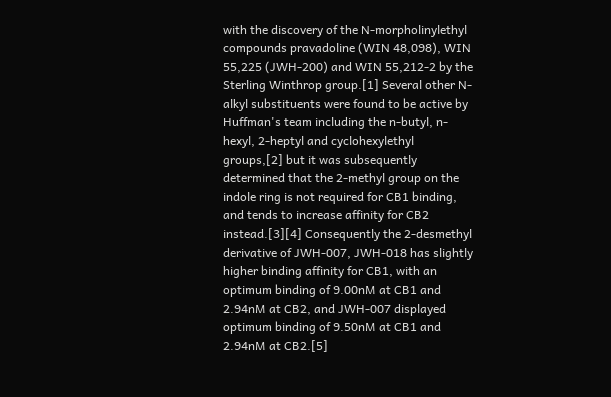with the discovery of the N-morpholinylethyl compounds pravadoline (WIN 48,098), WIN 55,225 (JWH-200) and WIN 55,212-2 by the Sterling Winthrop group.[1] Several other N-alkyl substituents were found to be active by Huffman's team including the n-butyl, n-hexyl, 2-heptyl and cyclohexylethyl groups,[2] but it was subsequently determined that the 2-methyl group on the indole ring is not required for CB1 binding, and tends to increase affinity for CB2 instead.[3][4] Consequently the 2-desmethyl derivative of JWH-007, JWH-018 has slightly higher binding affinity for CB1, with an optimum binding of 9.00nM at CB1 and 2.94nM at CB2, and JWH-007 displayed optimum binding of 9.50nM at CB1 and 2.94nM at CB2.[5]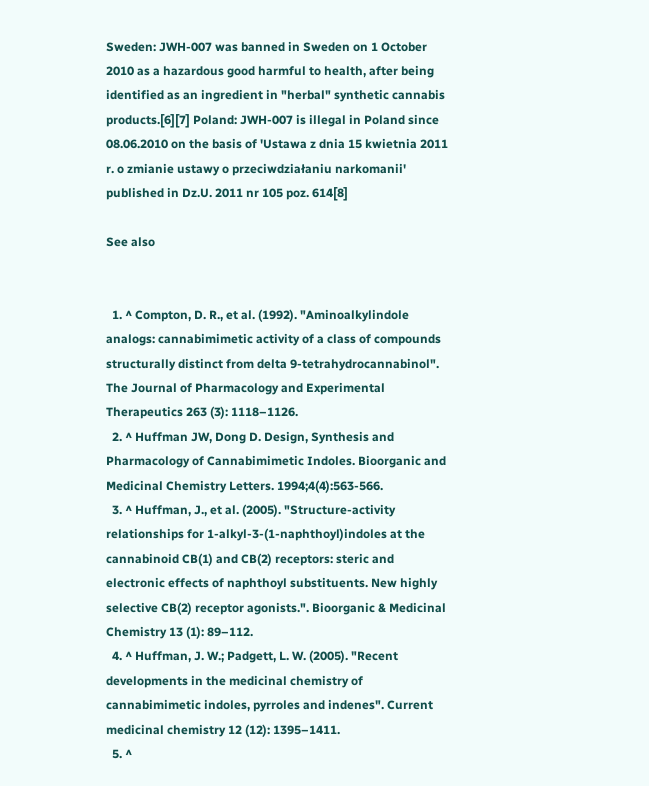Sweden: JWH-007 was banned in Sweden on 1 October 2010 as a hazardous good harmful to health, after being identified as an ingredient in "herbal" synthetic cannabis products.[6][7] Poland: JWH-007 is illegal in Poland since 08.06.2010 on the basis of 'Ustawa z dnia 15 kwietnia 2011 r. o zmianie ustawy o przeciwdziałaniu narkomanii' published in Dz.U. 2011 nr 105 poz. 614[8]

See also


  1. ^ Compton, D. R., et al. (1992). "Aminoalkylindole analogs: cannabimimetic activity of a class of compounds structurally distinct from delta 9-tetrahydrocannabinol". The Journal of Pharmacology and Experimental Therapeutics 263 (3): 1118–1126.
  2. ^ Huffman JW, Dong D. Design, Synthesis and Pharmacology of Cannabimimetic Indoles. Bioorganic and Medicinal Chemistry Letters. 1994;4(4):563-566.
  3. ^ Huffman, J., et al. (2005). "Structure-activity relationships for 1-alkyl-3-(1-naphthoyl)indoles at the cannabinoid CB(1) and CB(2) receptors: steric and electronic effects of naphthoyl substituents. New highly selective CB(2) receptor agonists.". Bioorganic & Medicinal Chemistry 13 (1): 89–112.
  4. ^ Huffman, J. W.; Padgett, L. W. (2005). "Recent developments in the medicinal chemistry of cannabimimetic indoles, pyrroles and indenes". Current medicinal chemistry 12 (12): 1395–1411.
  5. ^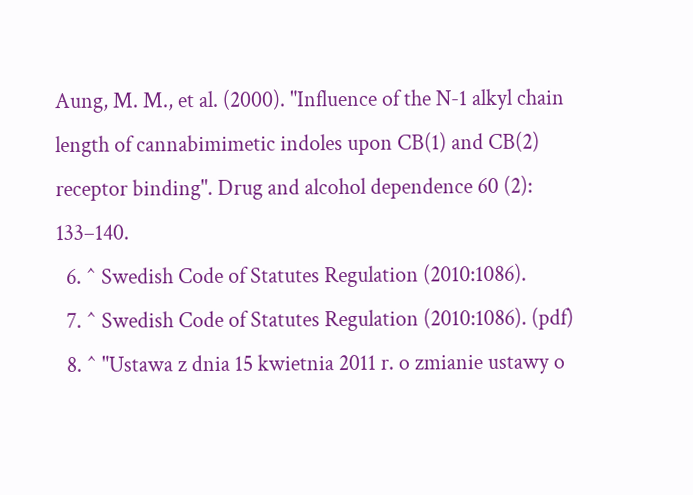Aung, M. M., et al. (2000). "Influence of the N-1 alkyl chain length of cannabimimetic indoles upon CB(1) and CB(2) receptor binding". Drug and alcohol dependence 60 (2): 133–140.
  6. ^ Swedish Code of Statutes Regulation (2010:1086).
  7. ^ Swedish Code of Statutes Regulation (2010:1086). (pdf)
  8. ^ "Ustawa z dnia 15 kwietnia 2011 r. o zmianie ustawy o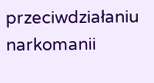przeciwdziałaniu narkomanii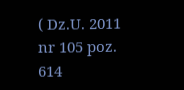( Dz.U. 2011 nr 105 poz. 614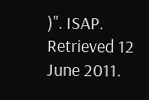)". ISAP. Retrieved 12 June 2011.